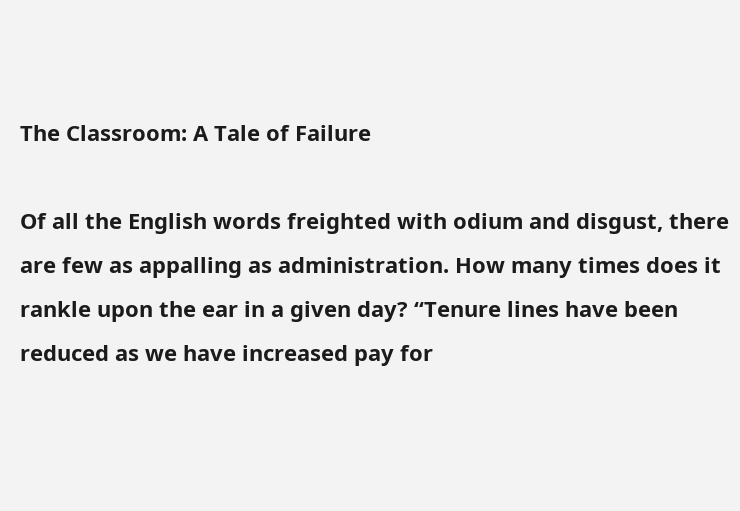The Classroom: A Tale of Failure

Of all the English words freighted with odium and disgust, there are few as appalling as administration. How many times does it rankle upon the ear in a given day? “Tenure lines have been reduced as we have increased pay for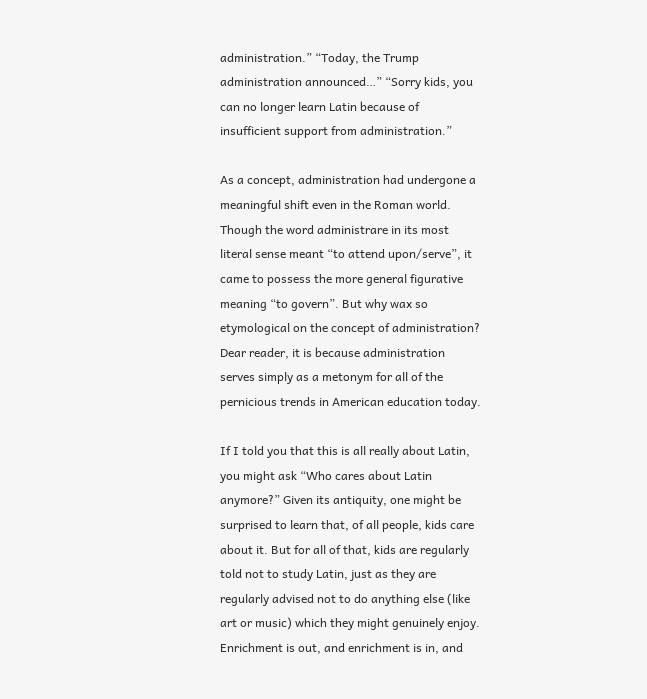administration.” “Today, the Trump administration announced…” “Sorry kids, you can no longer learn Latin because of insufficient support from administration.”

As a concept, administration had undergone a meaningful shift even in the Roman world. Though the word administrare in its most literal sense meant “to attend upon/serve”, it came to possess the more general figurative meaning “to govern”. But why wax so etymological on the concept of administration? Dear reader, it is because administration serves simply as a metonym for all of the pernicious trends in American education today.

If I told you that this is all really about Latin, you might ask “Who cares about Latin anymore?” Given its antiquity, one might be surprised to learn that, of all people, kids care about it. But for all of that, kids are regularly told not to study Latin, just as they are regularly advised not to do anything else (like art or music) which they might genuinely enjoy. Enrichment is out, and enrichment is in, and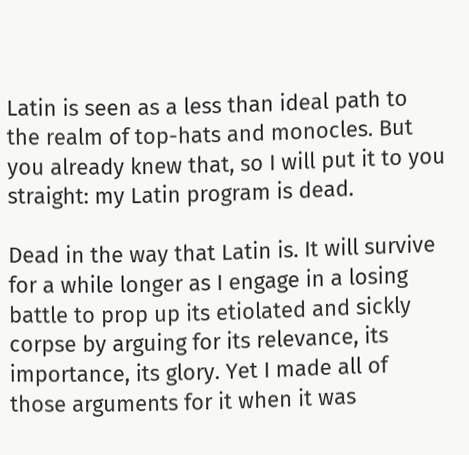Latin is seen as a less than ideal path to the realm of top-hats and monocles. But you already knew that, so I will put it to you straight: my Latin program is dead.

Dead in the way that Latin is. It will survive for a while longer as I engage in a losing battle to prop up its etiolated and sickly corpse by arguing for its relevance, its importance, its glory. Yet I made all of those arguments for it when it was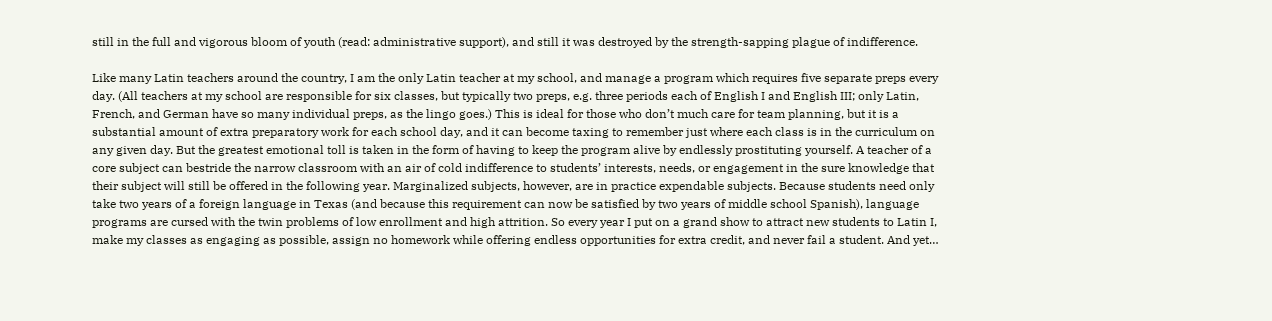still in the full and vigorous bloom of youth (read: administrative support), and still it was destroyed by the strength-sapping plague of indifference.

Like many Latin teachers around the country, I am the only Latin teacher at my school, and manage a program which requires five separate preps every day. (All teachers at my school are responsible for six classes, but typically two preps, e.g. three periods each of English I and English III; only Latin, French, and German have so many individual preps, as the lingo goes.) This is ideal for those who don’t much care for team planning, but it is a substantial amount of extra preparatory work for each school day, and it can become taxing to remember just where each class is in the curriculum on any given day. But the greatest emotional toll is taken in the form of having to keep the program alive by endlessly prostituting yourself. A teacher of a core subject can bestride the narrow classroom with an air of cold indifference to students’ interests, needs, or engagement in the sure knowledge that their subject will still be offered in the following year. Marginalized subjects, however, are in practice expendable subjects. Because students need only take two years of a foreign language in Texas (and because this requirement can now be satisfied by two years of middle school Spanish), language programs are cursed with the twin problems of low enrollment and high attrition. So every year I put on a grand show to attract new students to Latin I, make my classes as engaging as possible, assign no homework while offering endless opportunities for extra credit, and never fail a student. And yet…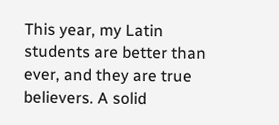This year, my Latin students are better than ever, and they are true believers. A solid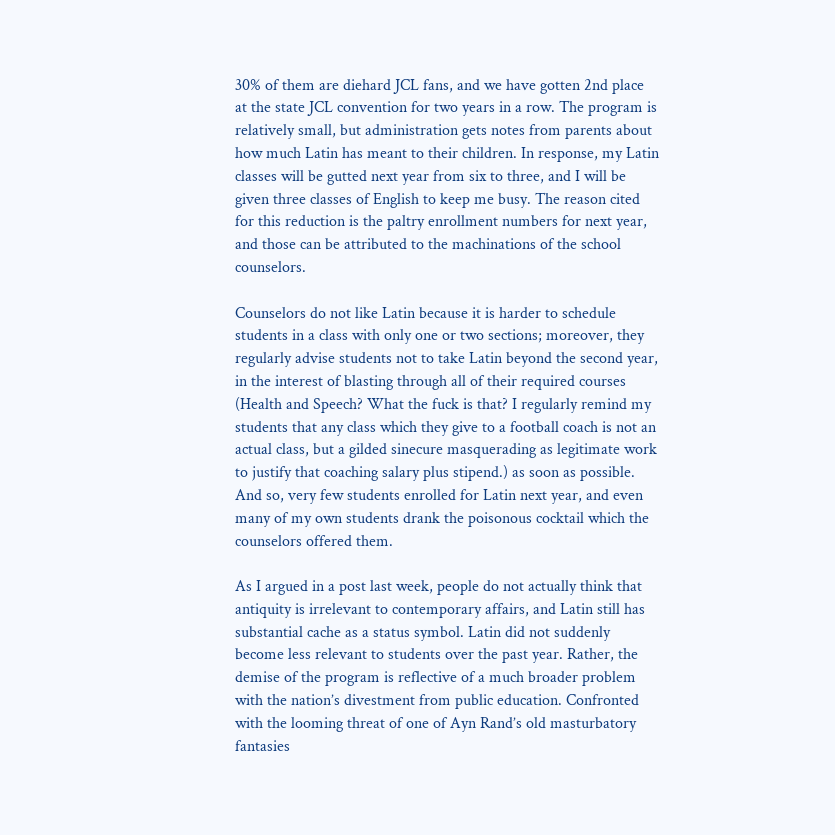30% of them are diehard JCL fans, and we have gotten 2nd place at the state JCL convention for two years in a row. The program is relatively small, but administration gets notes from parents about how much Latin has meant to their children. In response, my Latin classes will be gutted next year from six to three, and I will be given three classes of English to keep me busy. The reason cited for this reduction is the paltry enrollment numbers for next year, and those can be attributed to the machinations of the school counselors.

Counselors do not like Latin because it is harder to schedule students in a class with only one or two sections; moreover, they regularly advise students not to take Latin beyond the second year, in the interest of blasting through all of their required courses (Health and Speech? What the fuck is that? I regularly remind my students that any class which they give to a football coach is not an actual class, but a gilded sinecure masquerading as legitimate work to justify that coaching salary plus stipend.) as soon as possible. And so, very few students enrolled for Latin next year, and even many of my own students drank the poisonous cocktail which the counselors offered them.

As I argued in a post last week, people do not actually think that antiquity is irrelevant to contemporary affairs, and Latin still has substantial cache as a status symbol. Latin did not suddenly become less relevant to students over the past year. Rather, the demise of the program is reflective of a much broader problem with the nation’s divestment from public education. Confronted with the looming threat of one of Ayn Rand’s old masturbatory fantasies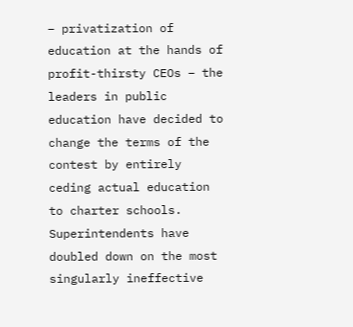– privatization of education at the hands of profit-thirsty CEOs – the leaders in public education have decided to change the terms of the contest by entirely ceding actual education to charter schools. Superintendents have doubled down on the most singularly ineffective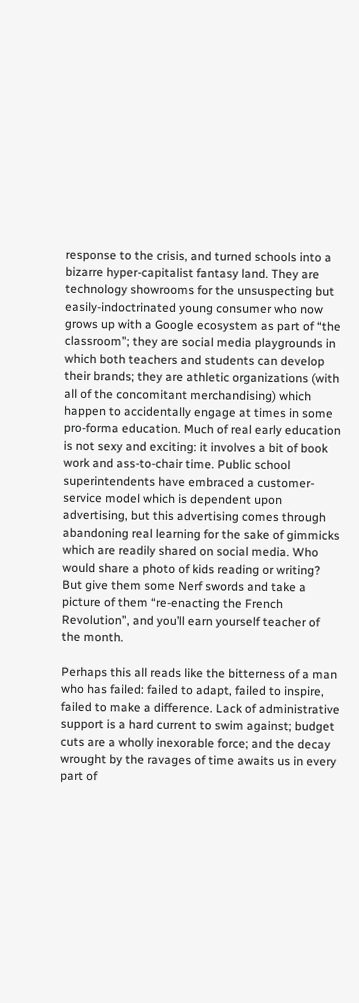response to the crisis, and turned schools into a bizarre hyper-capitalist fantasy land. They are technology showrooms for the unsuspecting but easily-indoctrinated young consumer who now grows up with a Google ecosystem as part of “the classroom”; they are social media playgrounds in which both teachers and students can develop their brands; they are athletic organizations (with all of the concomitant merchandising) which happen to accidentally engage at times in some pro-forma education. Much of real early education is not sexy and exciting: it involves a bit of book work and ass-to-chair time. Public school superintendents have embraced a customer-service model which is dependent upon advertising, but this advertising comes through abandoning real learning for the sake of gimmicks which are readily shared on social media. Who would share a photo of kids reading or writing? But give them some Nerf swords and take a picture of them “re-enacting the French Revolution”, and you’ll earn yourself teacher of the month.

Perhaps this all reads like the bitterness of a man who has failed: failed to adapt, failed to inspire, failed to make a difference. Lack of administrative support is a hard current to swim against; budget cuts are a wholly inexorable force; and the decay wrought by the ravages of time awaits us in every part of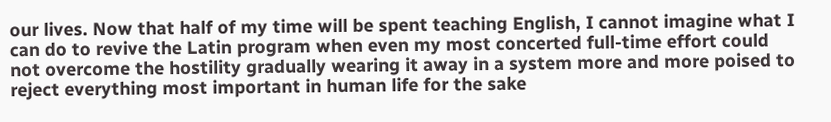our lives. Now that half of my time will be spent teaching English, I cannot imagine what I can do to revive the Latin program when even my most concerted full-time effort could not overcome the hostility gradually wearing it away in a system more and more poised to reject everything most important in human life for the sake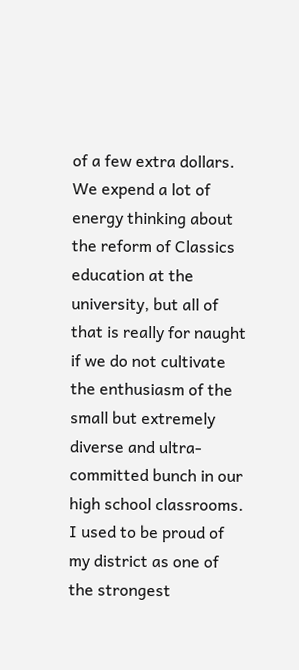of a few extra dollars. We expend a lot of energy thinking about the reform of Classics education at the university, but all of that is really for naught if we do not cultivate the enthusiasm of the small but extremely diverse and ultra-committed bunch in our high school classrooms. I used to be proud of my district as one of the strongest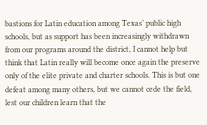bastions for Latin education among Texas’ public high schools, but as support has been increasingly withdrawn from our programs around the district, I cannot help but think that Latin really will become once again the preserve only of the elite private and charter schools. This is but one defeat among many others, but we cannot cede the field, lest our children learn that the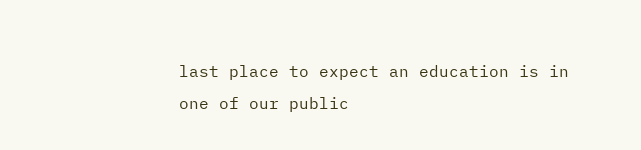last place to expect an education is in one of our public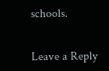schools.


Leave a Reply